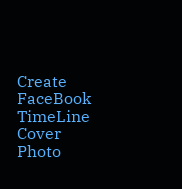Create FaceBook TimeLine Cover Photo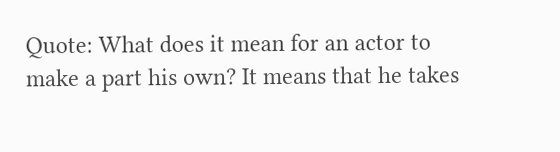Quote: What does it mean for an actor to make a part his own? It means that he takes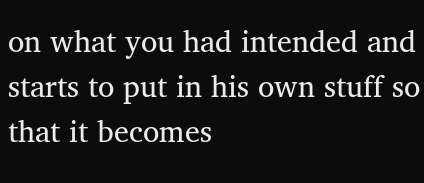on what you had intended and starts to put in his own stuff so that it becomes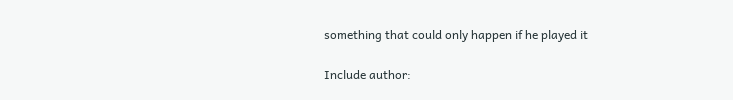something that could only happen if he played it

Include author: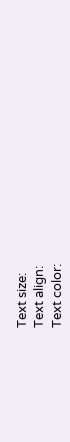Text size:
Text align:
Text color: